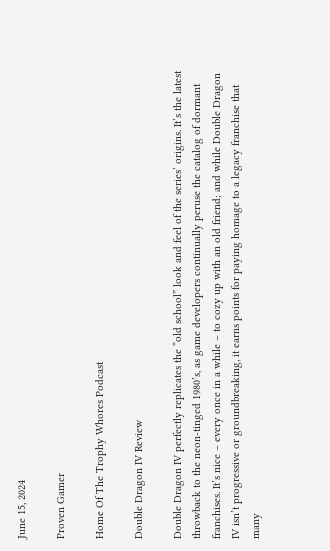June 15, 2024

Proven Gamer

Home Of The Trophy Whores Podcast

Double Dragon IV Review

Double Dragon IV perfectly replicates the “old school” look and feel of the series’ origins. It’s the latest throwback to the neon-tinged 1980’s, as game developers continually peruse the catalog of dormant franchises. It’s nice – every once in a while – to cozy up with an old friend; and while Double Dragon IV isn’t progressive or groundbreaking, it earns points for paying homage to a legacy franchise that many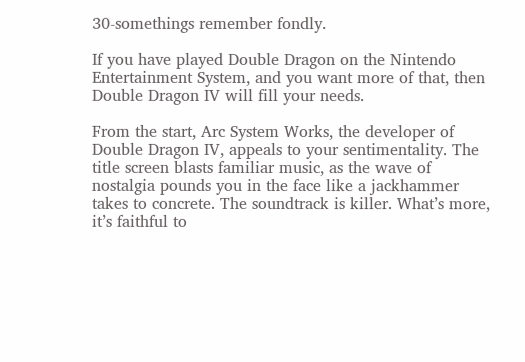30-somethings remember fondly.

If you have played Double Dragon on the Nintendo Entertainment System, and you want more of that, then Double Dragon IV will fill your needs.

From the start, Arc System Works, the developer of Double Dragon IV, appeals to your sentimentality. The title screen blasts familiar music, as the wave of nostalgia pounds you in the face like a jackhammer takes to concrete. The soundtrack is killer. What’s more, it’s faithful to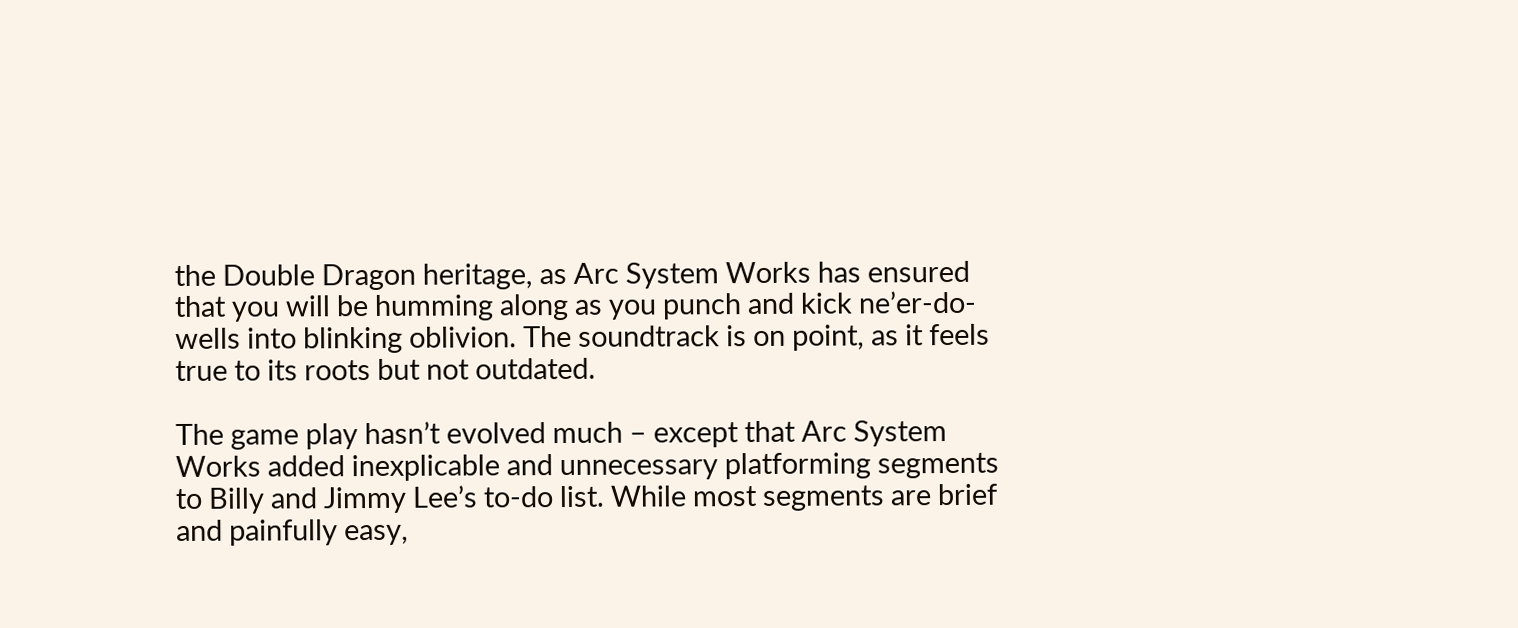the Double Dragon heritage, as Arc System Works has ensured that you will be humming along as you punch and kick ne’er-do-wells into blinking oblivion. The soundtrack is on point, as it feels true to its roots but not outdated.

The game play hasn’t evolved much – except that Arc System Works added inexplicable and unnecessary platforming segments to Billy and Jimmy Lee’s to-do list. While most segments are brief and painfully easy,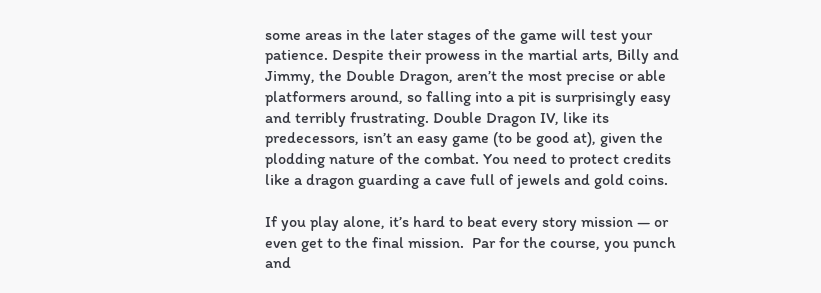some areas in the later stages of the game will test your patience. Despite their prowess in the martial arts, Billy and Jimmy, the Double Dragon, aren’t the most precise or able platformers around, so falling into a pit is surprisingly easy and terribly frustrating. Double Dragon IV, like its predecessors, isn’t an easy game (to be good at), given the plodding nature of the combat. You need to protect credits like a dragon guarding a cave full of jewels and gold coins.

If you play alone, it’s hard to beat every story mission — or even get to the final mission.  Par for the course, you punch and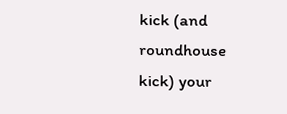kick (and roundhouse kick) your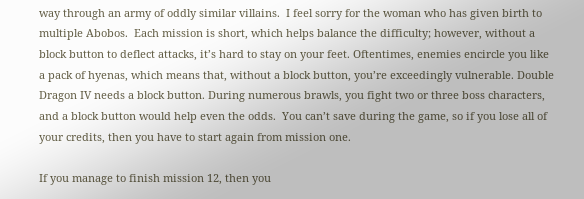way through an army of oddly similar villains.  I feel sorry for the woman who has given birth to multiple Abobos.  Each mission is short, which helps balance the difficulty; however, without a block button to deflect attacks, it’s hard to stay on your feet. Oftentimes, enemies encircle you like a pack of hyenas, which means that, without a block button, you’re exceedingly vulnerable. Double Dragon IV needs a block button. During numerous brawls, you fight two or three boss characters, and a block button would help even the odds.  You can’t save during the game, so if you lose all of your credits, then you have to start again from mission one.

If you manage to finish mission 12, then you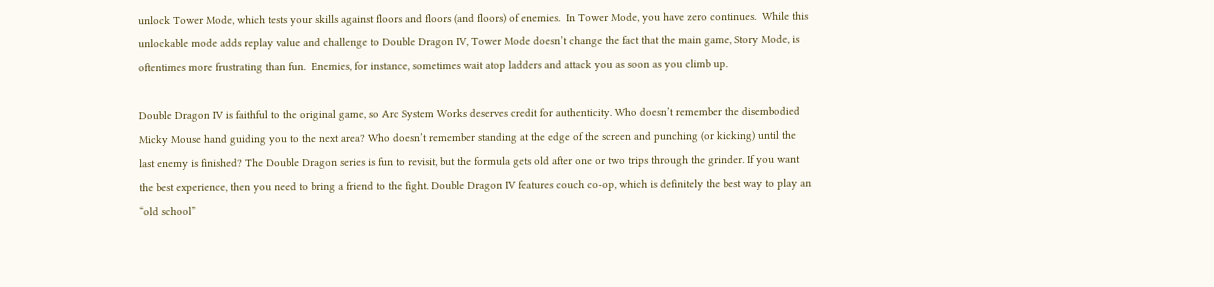unlock Tower Mode, which tests your skills against floors and floors (and floors) of enemies.  In Tower Mode, you have zero continues.  While this unlockable mode adds replay value and challenge to Double Dragon IV, Tower Mode doesn’t change the fact that the main game, Story Mode, is oftentimes more frustrating than fun.  Enemies, for instance, sometimes wait atop ladders and attack you as soon as you climb up.

Double Dragon IV is faithful to the original game, so Arc System Works deserves credit for authenticity. Who doesn’t remember the disembodied Micky Mouse hand guiding you to the next area? Who doesn’t remember standing at the edge of the screen and punching (or kicking) until the last enemy is finished? The Double Dragon series is fun to revisit, but the formula gets old after one or two trips through the grinder. If you want the best experience, then you need to bring a friend to the fight. Double Dragon IV features couch co-op, which is definitely the best way to play an “old school”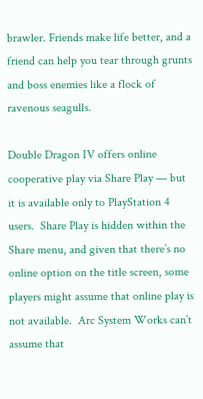brawler. Friends make life better, and a friend can help you tear through grunts and boss enemies like a flock of ravenous seagulls.

Double Dragon IV offers online cooperative play via Share Play — but it is available only to PlayStation 4 users.  Share Play is hidden within the Share menu, and given that there’s no online option on the title screen, some players might assume that online play is not available.  Arc System Works can’t assume that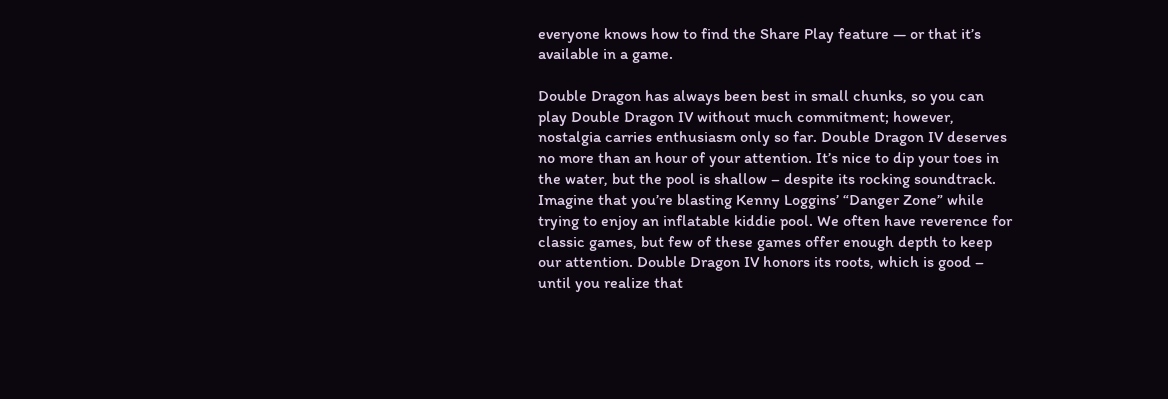everyone knows how to find the Share Play feature — or that it’s available in a game.

Double Dragon has always been best in small chunks, so you can play Double Dragon IV without much commitment; however, nostalgia carries enthusiasm only so far. Double Dragon IV deserves no more than an hour of your attention. It’s nice to dip your toes in the water, but the pool is shallow – despite its rocking soundtrack. Imagine that you’re blasting Kenny Loggins’ “Danger Zone” while trying to enjoy an inflatable kiddie pool. We often have reverence for classic games, but few of these games offer enough depth to keep our attention. Double Dragon IV honors its roots, which is good – until you realize that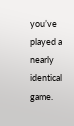you’ve played a nearly identical game.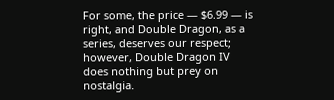For some, the price — $6.99 — is right, and Double Dragon, as a series, deserves our respect; however, Double Dragon IV does nothing but prey on nostalgia.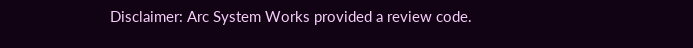Disclaimer: Arc System Works provided a review code.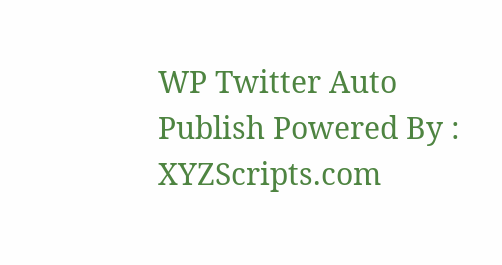WP Twitter Auto Publish Powered By : XYZScripts.com